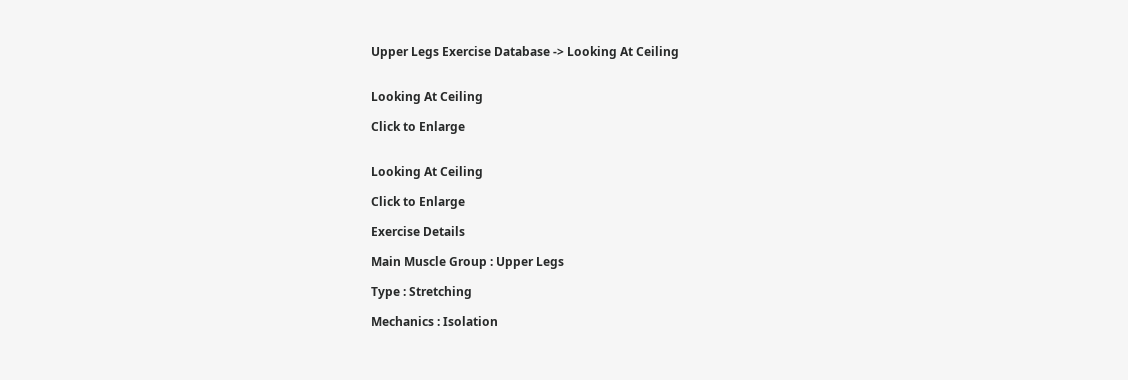Upper Legs Exercise Database -> Looking At Ceiling


Looking At Ceiling

Click to Enlarge


Looking At Ceiling

Click to Enlarge

Exercise Details

Main Muscle Group : Upper Legs

Type : Stretching

Mechanics : Isolation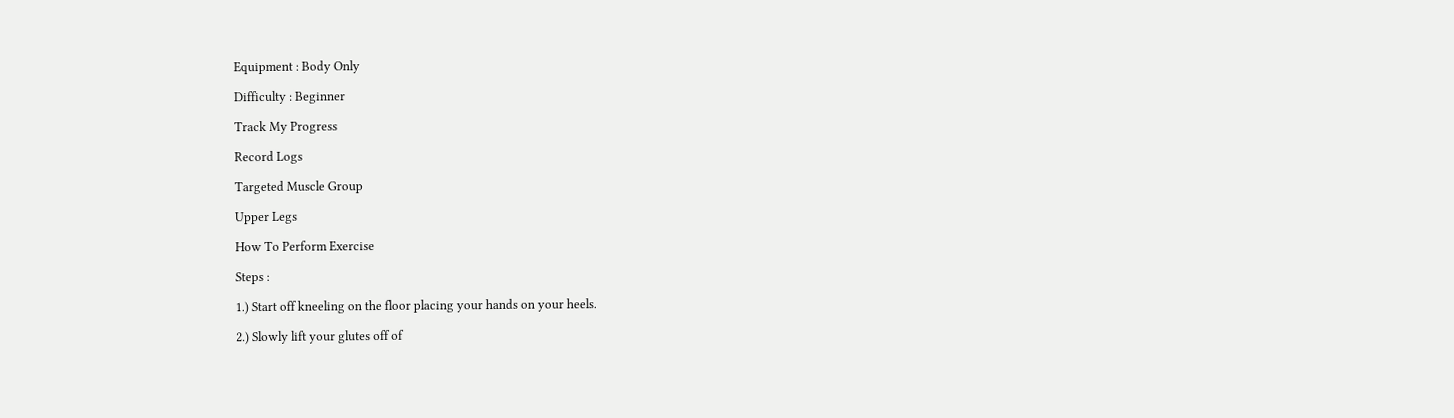Equipment : Body Only

Difficulty : Beginner

Track My Progress

Record Logs

Targeted Muscle Group

Upper Legs

How To Perform Exercise

Steps :

1.) Start off kneeling on the floor placing your hands on your heels.

2.) Slowly lift your glutes off of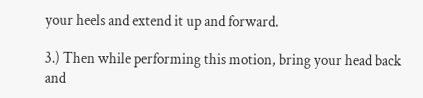your heels and extend it up and forward.

3.) Then while performing this motion, bring your head back and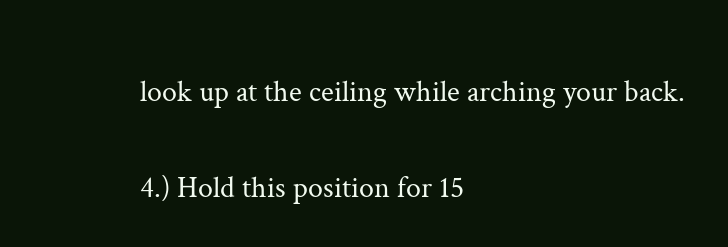look up at the ceiling while arching your back.

4.) Hold this position for 15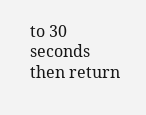to 30 seconds then return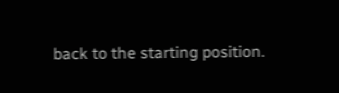back to the starting position.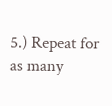5.) Repeat for as many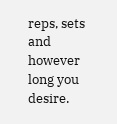reps, sets and however long you desire.